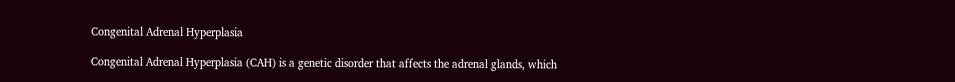Congenital Adrenal Hyperplasia

Congenital Adrenal Hyperplasia (CAH) is a genetic disorder that affects the adrenal glands, which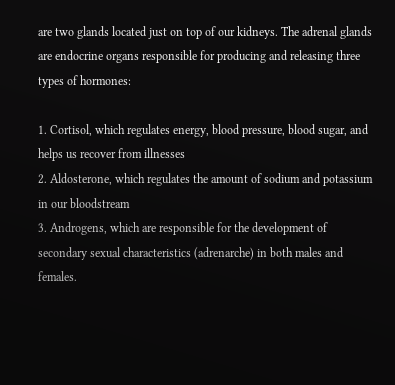are two glands located just on top of our kidneys. The adrenal glands are endocrine organs responsible for producing and releasing three types of hormones:

1. Cortisol, which regulates energy, blood pressure, blood sugar, and helps us recover from illnesses
2. Aldosterone, which regulates the amount of sodium and potassium in our bloodstream
3. Androgens, which are responsible for the development of secondary sexual characteristics (adrenarche) in both males and females.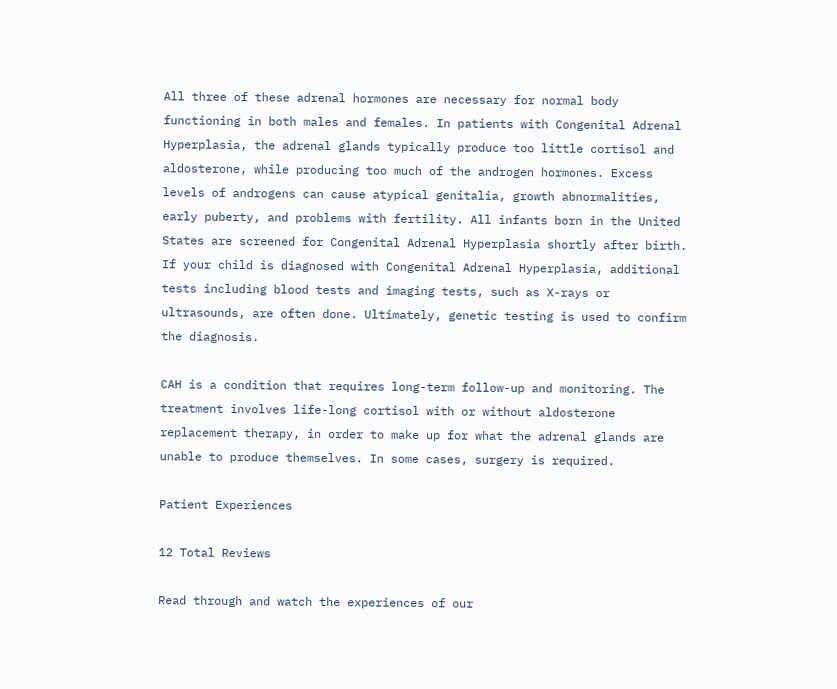All three of these adrenal hormones are necessary for normal body functioning in both males and females. In patients with Congenital Adrenal Hyperplasia, the adrenal glands typically produce too little cortisol and aldosterone, while producing too much of the androgen hormones. Excess levels of androgens can cause atypical genitalia, growth abnormalities, early puberty, and problems with fertility. All infants born in the United States are screened for Congenital Adrenal Hyperplasia shortly after birth. If your child is diagnosed with Congenital Adrenal Hyperplasia, additional tests including blood tests and imaging tests, such as X-rays or ultrasounds, are often done. Ultimately, genetic testing is used to confirm the diagnosis.

CAH is a condition that requires long-term follow-up and monitoring. The treatment involves life-long cortisol with or without aldosterone replacement therapy, in order to make up for what the adrenal glands are unable to produce themselves. In some cases, surgery is required.

Patient Experiences

12 Total Reviews

Read through and watch the experiences of our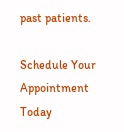past patients.

Schedule Your Appointment Today